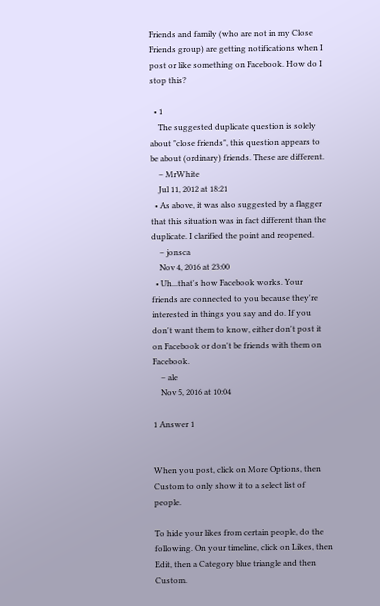Friends and family (who are not in my Close Friends group) are getting notifications when I post or like something on Facebook. How do I stop this?

  • 1
    The suggested duplicate question is solely about "close friends", this question appears to be about (ordinary) friends. These are different.
    – MrWhite
    Jul 11, 2012 at 18:21
  • As above, it was also suggested by a flagger that this situation was in fact different than the duplicate. I clarified the point and reopened.
    – jonsca
    Nov 4, 2016 at 23:00
  • Uh...that's how Facebook works. Your friends are connected to you because they're interested in things you say and do. If you don't want them to know, either don't post it on Facebook or don't be friends with them on Facebook.
    – ale
    Nov 5, 2016 at 10:04

1 Answer 1


When you post, click on More Options, then Custom to only show it to a select list of people.

To hide your likes from certain people, do the following. On your timeline, click on Likes, then Edit, then a Category blue triangle and then Custom.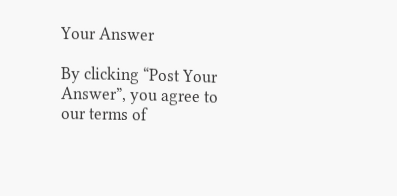Your Answer

By clicking “Post Your Answer”, you agree to our terms of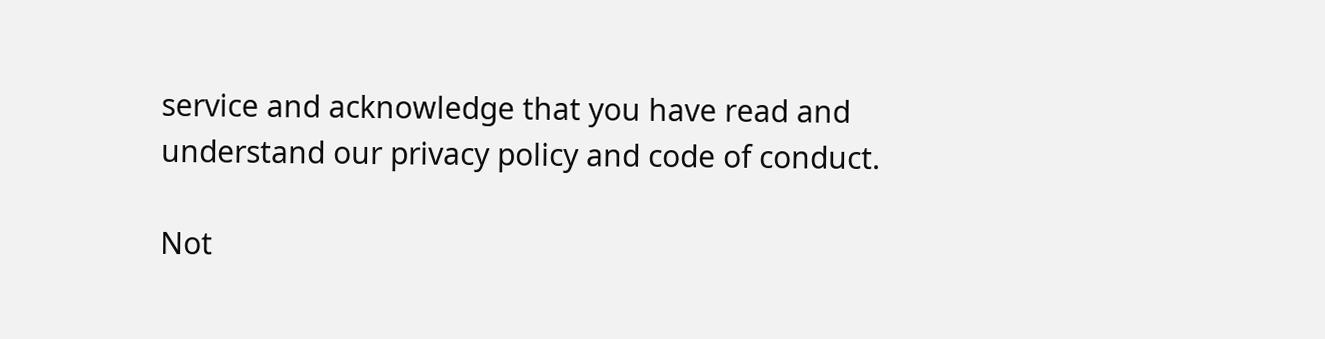service and acknowledge that you have read and understand our privacy policy and code of conduct.

Not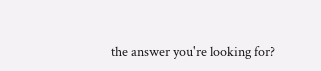the answer you're looking for?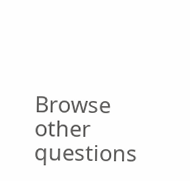Browse other questions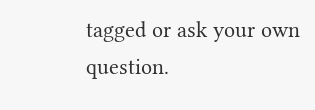tagged or ask your own question.